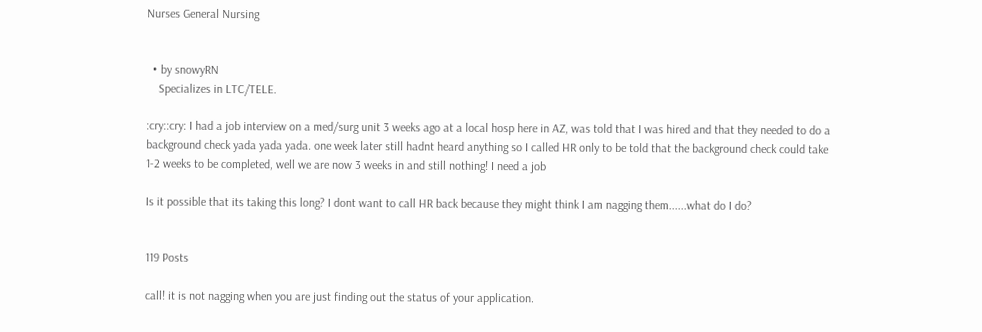Nurses General Nursing


  • by snowyRN
    Specializes in LTC/TELE.

:cry::cry: I had a job interview on a med/surg unit 3 weeks ago at a local hosp here in AZ, was told that I was hired and that they needed to do a background check yada yada yada. one week later still hadnt heard anything so I called HR only to be told that the background check could take 1-2 weeks to be completed, well we are now 3 weeks in and still nothing! I need a job

Is it possible that its taking this long? I dont want to call HR back because they might think I am nagging them......what do I do?


119 Posts

call! it is not nagging when you are just finding out the status of your application.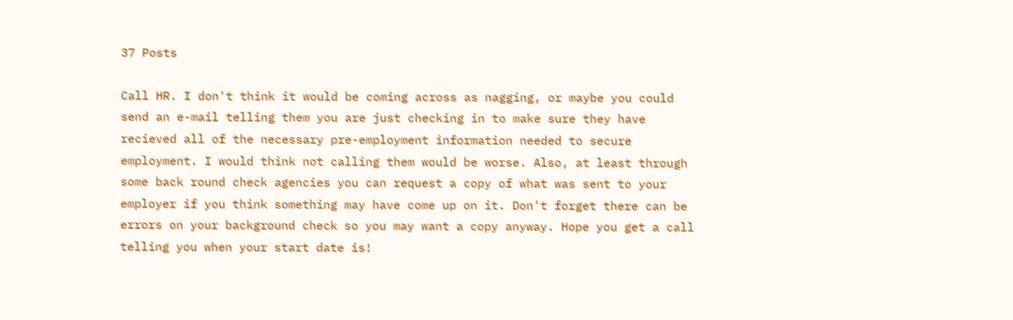37 Posts

Call HR. I don't think it would be coming across as nagging, or maybe you could send an e-mail telling them you are just checking in to make sure they have recieved all of the necessary pre-employment information needed to secure employment. I would think not calling them would be worse. Also, at least through some back round check agencies you can request a copy of what was sent to your employer if you think something may have come up on it. Don't forget there can be errors on your background check so you may want a copy anyway. Hope you get a call telling you when your start date is!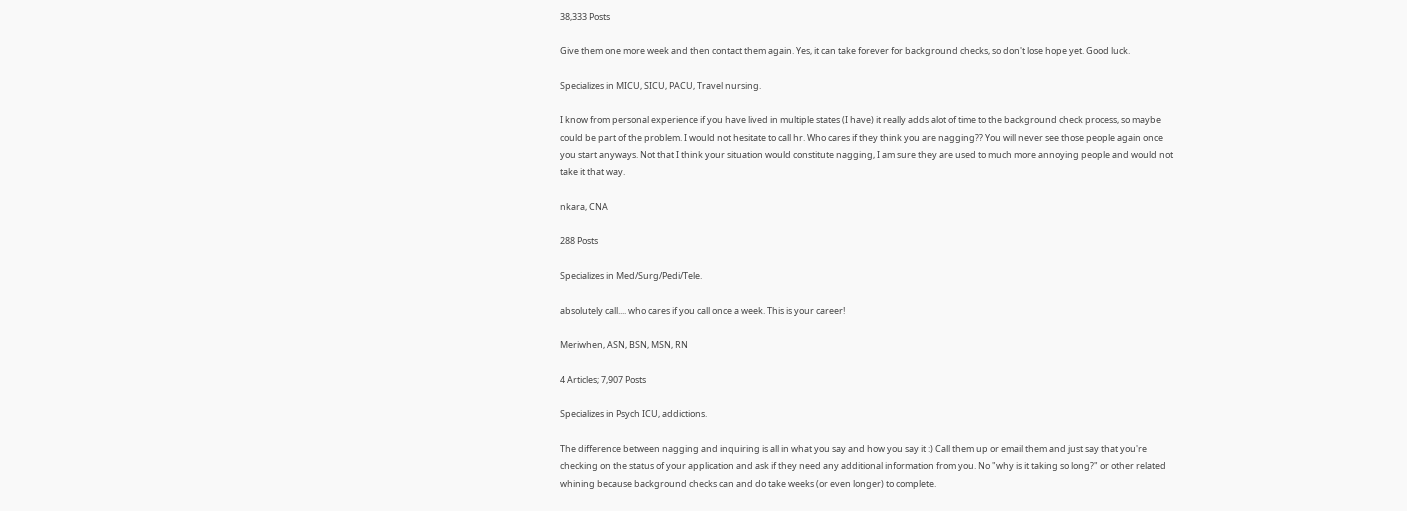38,333 Posts

Give them one more week and then contact them again. Yes, it can take forever for background checks, so don't lose hope yet. Good luck.

Specializes in MICU, SICU, PACU, Travel nursing.

I know from personal experience if you have lived in multiple states (I have) it really adds alot of time to the background check process, so maybe could be part of the problem. I would not hesitate to call hr. Who cares if they think you are nagging?? You will never see those people again once you start anyways. Not that I think your situation would constitute nagging, I am sure they are used to much more annoying people and would not take it that way.

nkara, CNA

288 Posts

Specializes in Med/Surg/Pedi/Tele.

absolutely call.... who cares if you call once a week. This is your career!

Meriwhen, ASN, BSN, MSN, RN

4 Articles; 7,907 Posts

Specializes in Psych ICU, addictions.

The difference between nagging and inquiring is all in what you say and how you say it :) Call them up or email them and just say that you're checking on the status of your application and ask if they need any additional information from you. No "why is it taking so long?" or other related whining because background checks can and do take weeks (or even longer) to complete.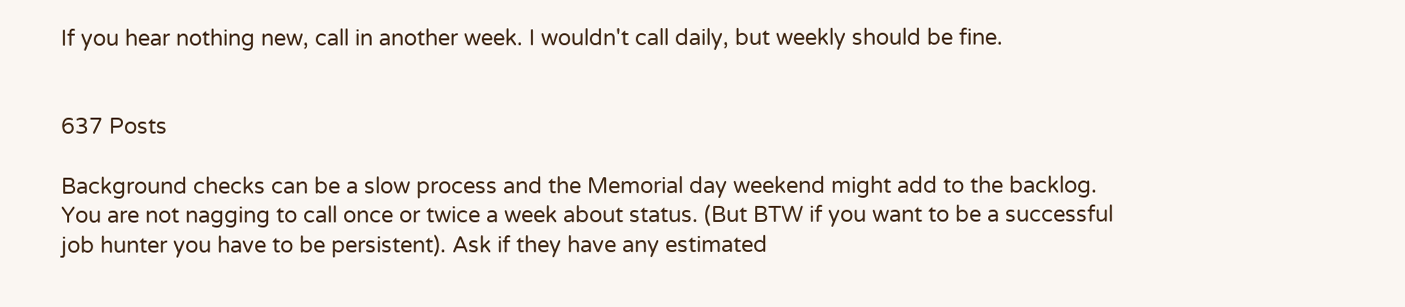If you hear nothing new, call in another week. I wouldn't call daily, but weekly should be fine.


637 Posts

Background checks can be a slow process and the Memorial day weekend might add to the backlog. You are not nagging to call once or twice a week about status. (But BTW if you want to be a successful job hunter you have to be persistent). Ask if they have any estimated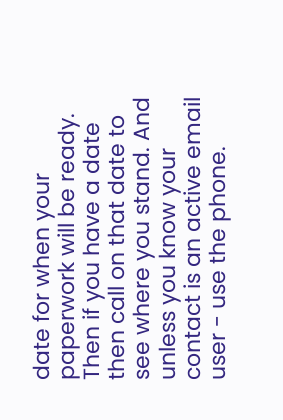date for when your paperwork will be ready. Then if you have a date then call on that date to see where you stand. And unless you know your contact is an active email user - use the phone.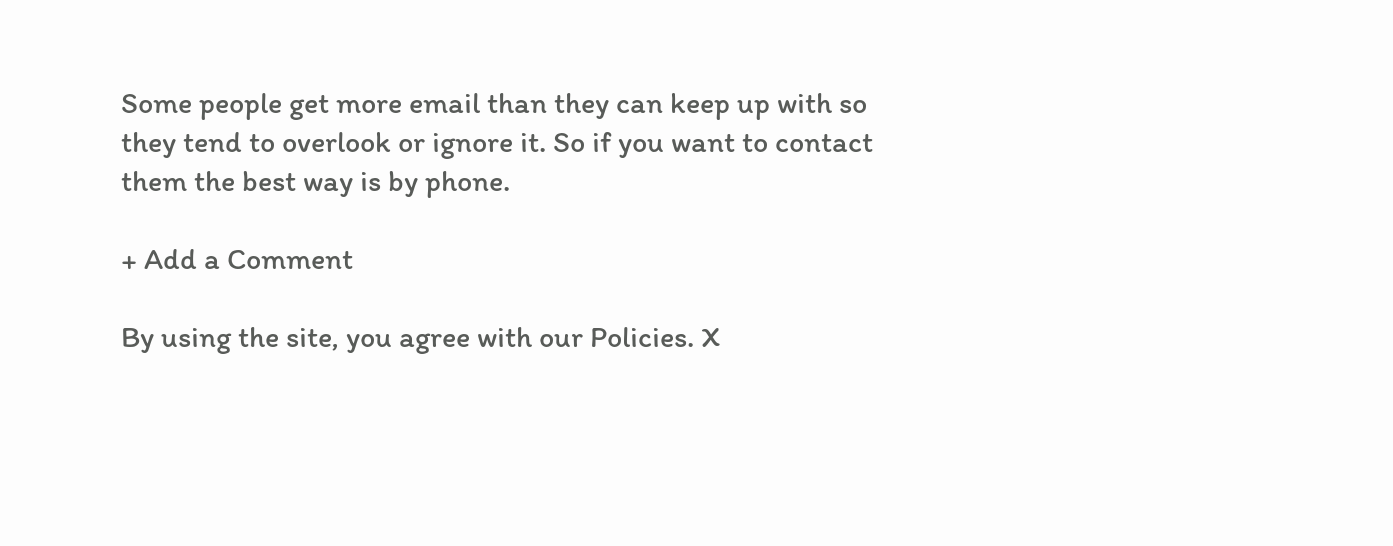Some people get more email than they can keep up with so they tend to overlook or ignore it. So if you want to contact them the best way is by phone.

+ Add a Comment

By using the site, you agree with our Policies. X